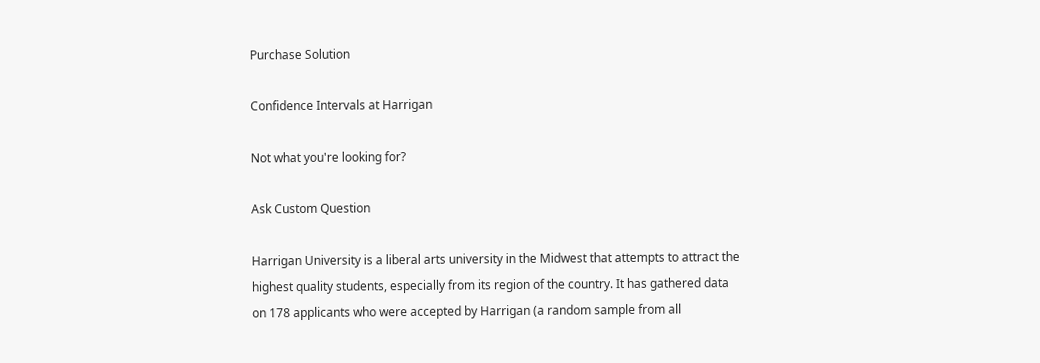Purchase Solution

Confidence Intervals at Harrigan

Not what you're looking for?

Ask Custom Question

Harrigan University is a liberal arts university in the Midwest that attempts to attract the highest quality students, especially from its region of the country. It has gathered data on 178 applicants who were accepted by Harrigan (a random sample from all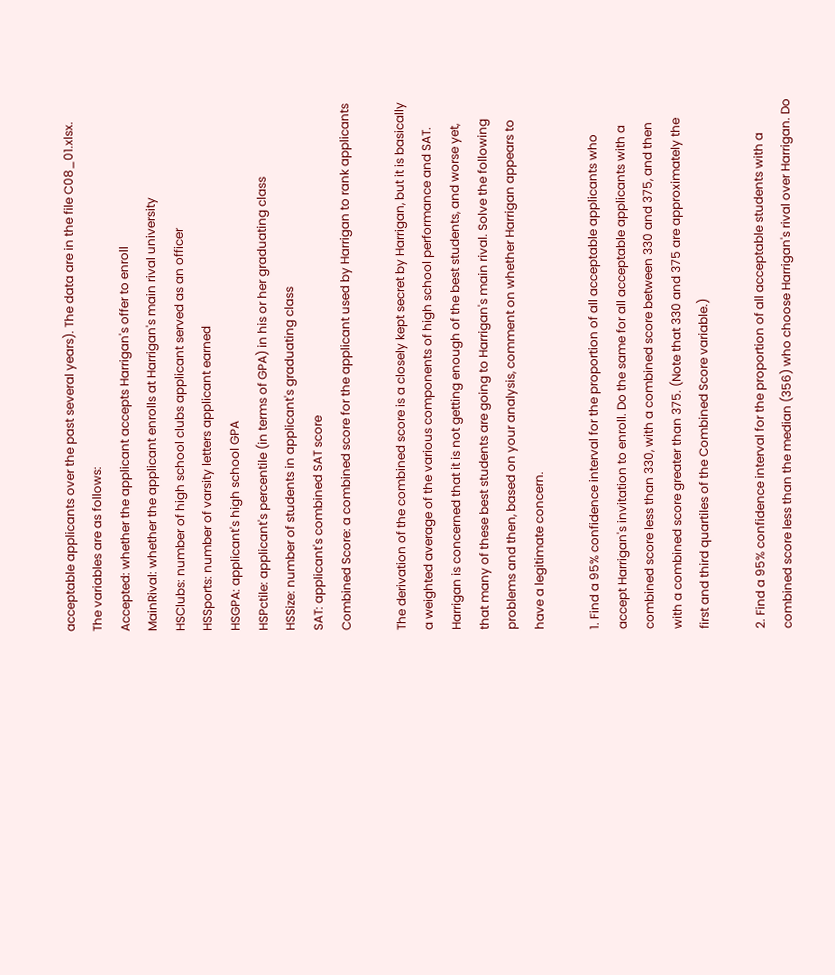acceptable applicants over the past several years). The data are in the file C08_01.xlsx. The variables are as follows:
Accepted: whether the applicant accepts Harrigan's offer to enroll
MainRival: whether the applicant enrolls at Harrigan's main rival university
HSClubs: number of high school clubs applicant served as an officer
HSSports: number of varsity letters applicant earned
HSGPA: applicant's high school GPA
HSPctile: applicant's percentile (in terms of GPA) in his or her graduating class
HSSize: number of students in applicant's graduating class
SAT: applicant's combined SAT score
Combined Score: a combined score for the applicant used by Harrigan to rank applicants

The derivation of the combined score is a closely kept secret by Harrigan, but it is basically a weighted average of the various components of high school performance and SAT. Harrigan is concerned that it is not getting enough of the best students, and worse yet, that many of these best students are going to Harrigan's main rival. Solve the following problems and then, based on your analysis, comment on whether Harrigan appears to have a legitimate concern.

1. Find a 95% confidence interval for the proportion of all acceptable applicants who accept Harrigan's invitation to enroll. Do the same for all acceptable applicants with a combined score less than 330, with a combined score between 330 and 375, and then with a combined score greater than 375. (Note that 330 and 375 are approximately the first and third quartiles of the Combined Score variable.)

2. Find a 95% confidence interval for the proportion of all acceptable students with a combined score less than the median (356) who choose Harrigan's rival over Harrigan. Do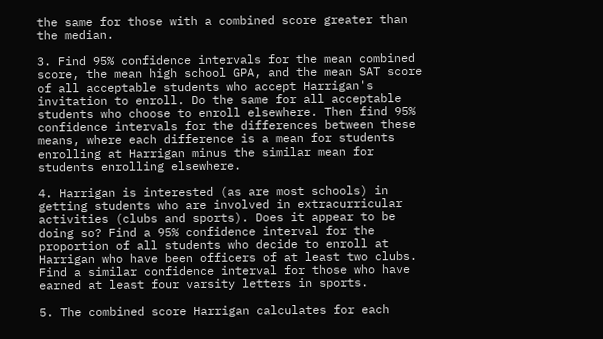the same for those with a combined score greater than the median.

3. Find 95% confidence intervals for the mean combined score, the mean high school GPA, and the mean SAT score of all acceptable students who accept Harrigan's invitation to enroll. Do the same for all acceptable students who choose to enroll elsewhere. Then find 95% confidence intervals for the differences between these means, where each difference is a mean for students enrolling at Harrigan minus the similar mean for students enrolling elsewhere.

4. Harrigan is interested (as are most schools) in getting students who are involved in extracurricular activities (clubs and sports). Does it appear to be doing so? Find a 95% confidence interval for the proportion of all students who decide to enroll at Harrigan who have been officers of at least two clubs. Find a similar confidence interval for those who have earned at least four varsity letters in sports.

5. The combined score Harrigan calculates for each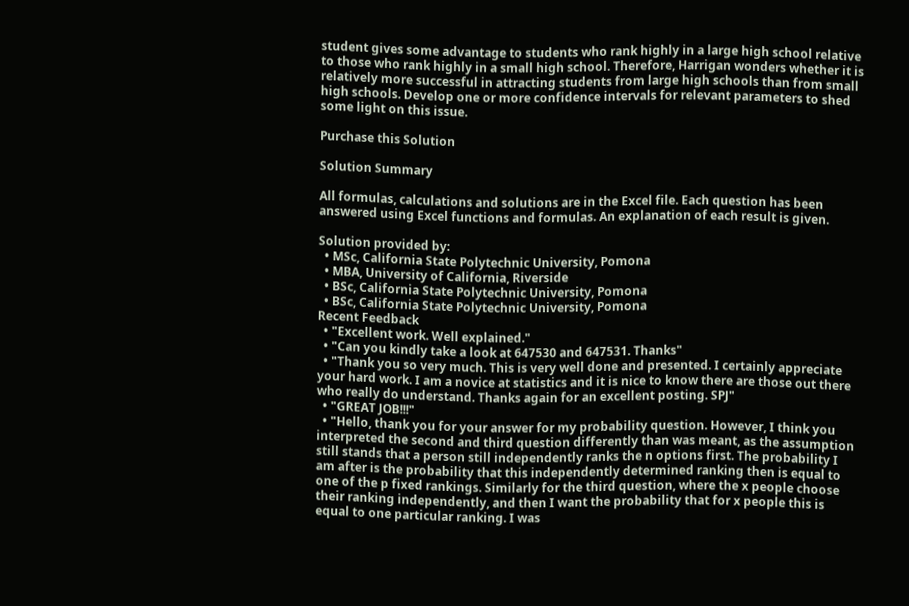student gives some advantage to students who rank highly in a large high school relative to those who rank highly in a small high school. Therefore, Harrigan wonders whether it is relatively more successful in attracting students from large high schools than from small high schools. Develop one or more confidence intervals for relevant parameters to shed some light on this issue.

Purchase this Solution

Solution Summary

All formulas, calculations and solutions are in the Excel file. Each question has been answered using Excel functions and formulas. An explanation of each result is given.

Solution provided by:
  • MSc, California State Polytechnic University, Pomona
  • MBA, University of California, Riverside
  • BSc, California State Polytechnic University, Pomona
  • BSc, California State Polytechnic University, Pomona
Recent Feedback
  • "Excellent work. Well explained."
  • "Can you kindly take a look at 647530 and 647531. Thanks"
  • "Thank you so very much. This is very well done and presented. I certainly appreciate your hard work. I am a novice at statistics and it is nice to know there are those out there who really do understand. Thanks again for an excellent posting. SPJ"
  • "GREAT JOB!!!"
  • "Hello, thank you for your answer for my probability question. However, I think you interpreted the second and third question differently than was meant, as the assumption still stands that a person still independently ranks the n options first. The probability I am after is the probability that this independently determined ranking then is equal to one of the p fixed rankings. Similarly for the third question, where the x people choose their ranking independently, and then I want the probability that for x people this is equal to one particular ranking. I was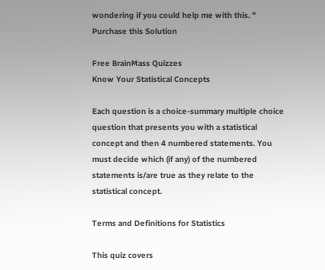wondering if you could help me with this. "
Purchase this Solution

Free BrainMass Quizzes
Know Your Statistical Concepts

Each question is a choice-summary multiple choice question that presents you with a statistical concept and then 4 numbered statements. You must decide which (if any) of the numbered statements is/are true as they relate to the statistical concept.

Terms and Definitions for Statistics

This quiz covers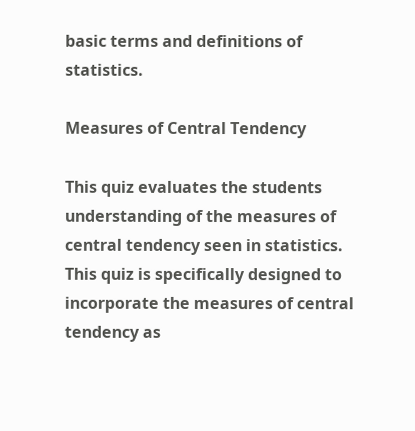basic terms and definitions of statistics.

Measures of Central Tendency

This quiz evaluates the students understanding of the measures of central tendency seen in statistics. This quiz is specifically designed to incorporate the measures of central tendency as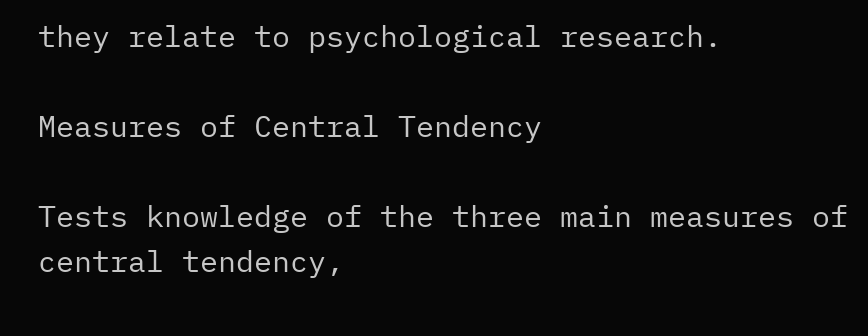they relate to psychological research.

Measures of Central Tendency

Tests knowledge of the three main measures of central tendency,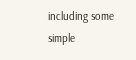including some simple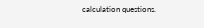calculation questions.